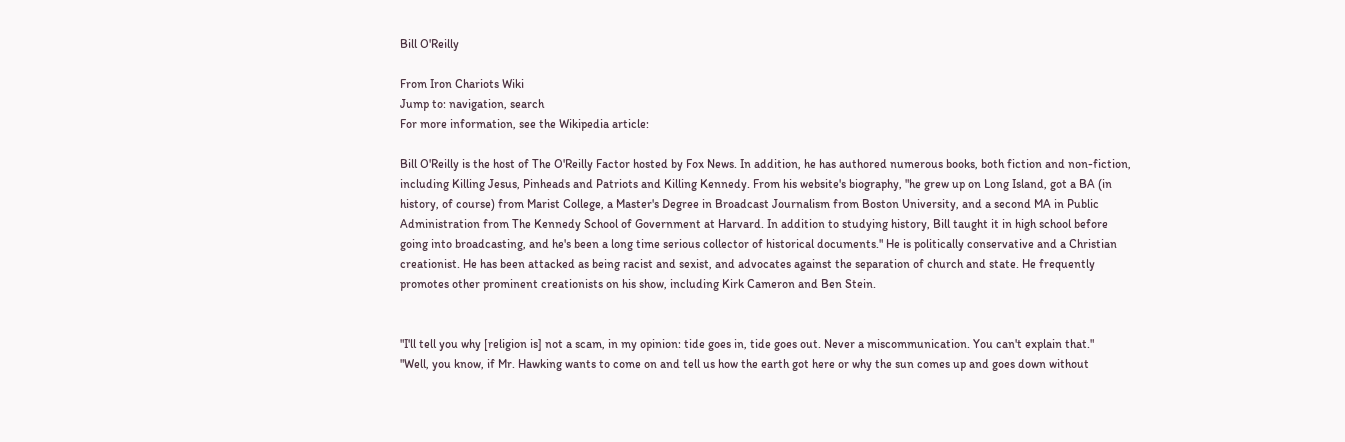Bill O'Reilly

From Iron Chariots Wiki
Jump to: navigation, search
For more information, see the Wikipedia article:

Bill O'Reilly is the host of The O'Reilly Factor hosted by Fox News. In addition, he has authored numerous books, both fiction and non-fiction, including Killing Jesus, Pinheads and Patriots and Killing Kennedy. From his website's biography, "he grew up on Long Island, got a BA (in history, of course) from Marist College, a Master's Degree in Broadcast Journalism from Boston University, and a second MA in Public Administration from The Kennedy School of Government at Harvard. In addition to studying history, Bill taught it in high school before going into broadcasting, and he's been a long time serious collector of historical documents." He is politically conservative and a Christian creationist. He has been attacked as being racist and sexist, and advocates against the separation of church and state. He frequently promotes other prominent creationists on his show, including Kirk Cameron and Ben Stein.


"I'll tell you why [religion is] not a scam, in my opinion: tide goes in, tide goes out. Never a miscommunication. You can't explain that."
"Well, you know, if Mr. Hawking wants to come on and tell us how the earth got here or why the sun comes up and goes down without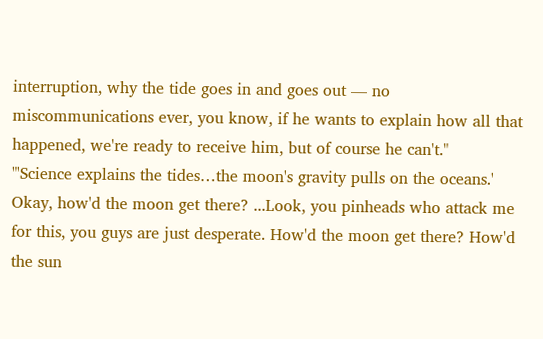interruption, why the tide goes in and goes out — no miscommunications ever, you know, if he wants to explain how all that happened, we're ready to receive him, but of course he can't."
"'Science explains the tides…the moon's gravity pulls on the oceans.' Okay, how'd the moon get there? ...Look, you pinheads who attack me for this, you guys are just desperate. How'd the moon get there? How'd the sun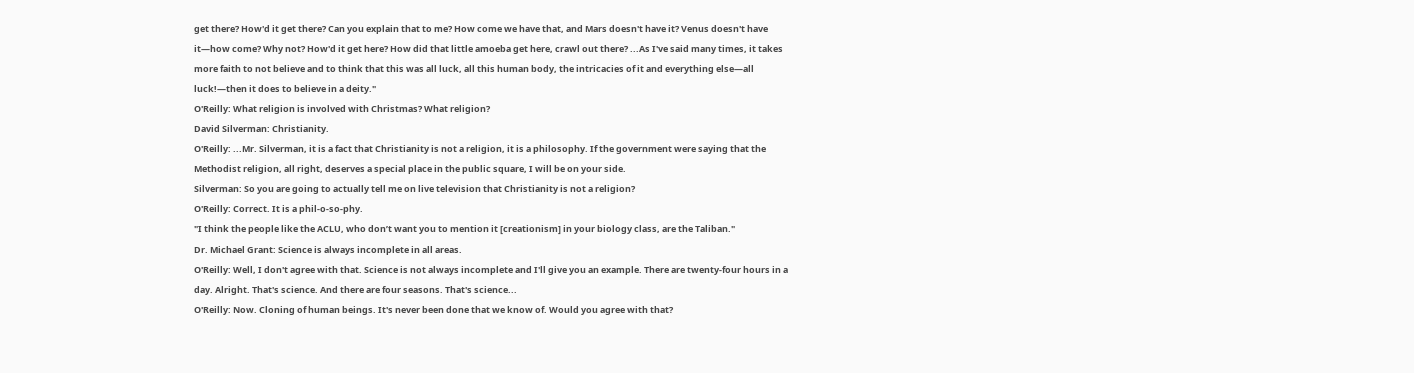get there? How'd it get there? Can you explain that to me? How come we have that, and Mars doesn't have it? Venus doesn't have it—how come? Why not? How'd it get here? How did that little amoeba get here, crawl out there? ...As I've said many times, it takes more faith to not believe and to think that this was all luck, all this human body, the intricacies of it and everything else—all luck!—then it does to believe in a deity."
O'Reilly: What religion is involved with Christmas? What religion?
David Silverman: Christianity.
O'Reilly: ...Mr. Silverman, it is a fact that Christianity is not a religion, it is a philosophy. If the government were saying that the Methodist religion, all right, deserves a special place in the public square, I will be on your side.
Silverman: So you are going to actually tell me on live television that Christianity is not a religion?
O'Reilly: Correct. It is a phil-o-so-phy.
"I think the people like the ACLU, who don’t want you to mention it [creationism] in your biology class, are the Taliban."
Dr. Michael Grant: Science is always incomplete in all areas.
O'Reilly: Well, I don't agree with that. Science is not always incomplete and I'll give you an example. There are twenty-four hours in a day. Alright. That's science. And there are four seasons. That's science...
O'Reilly: Now. Cloning of human beings. It's never been done that we know of. Would you agree with that?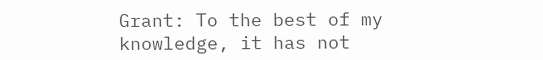Grant: To the best of my knowledge, it has not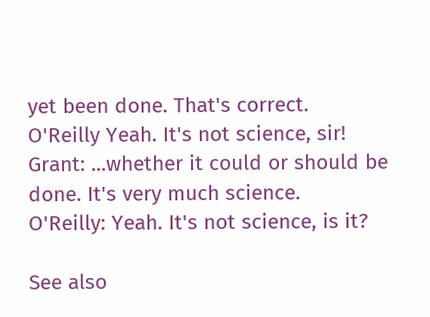yet been done. That's correct.
O'Reilly Yeah. It's not science, sir!
Grant: ...whether it could or should be done. It's very much science.
O'Reilly: Yeah. It's not science, is it?

See also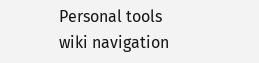Personal tools
wiki navigation